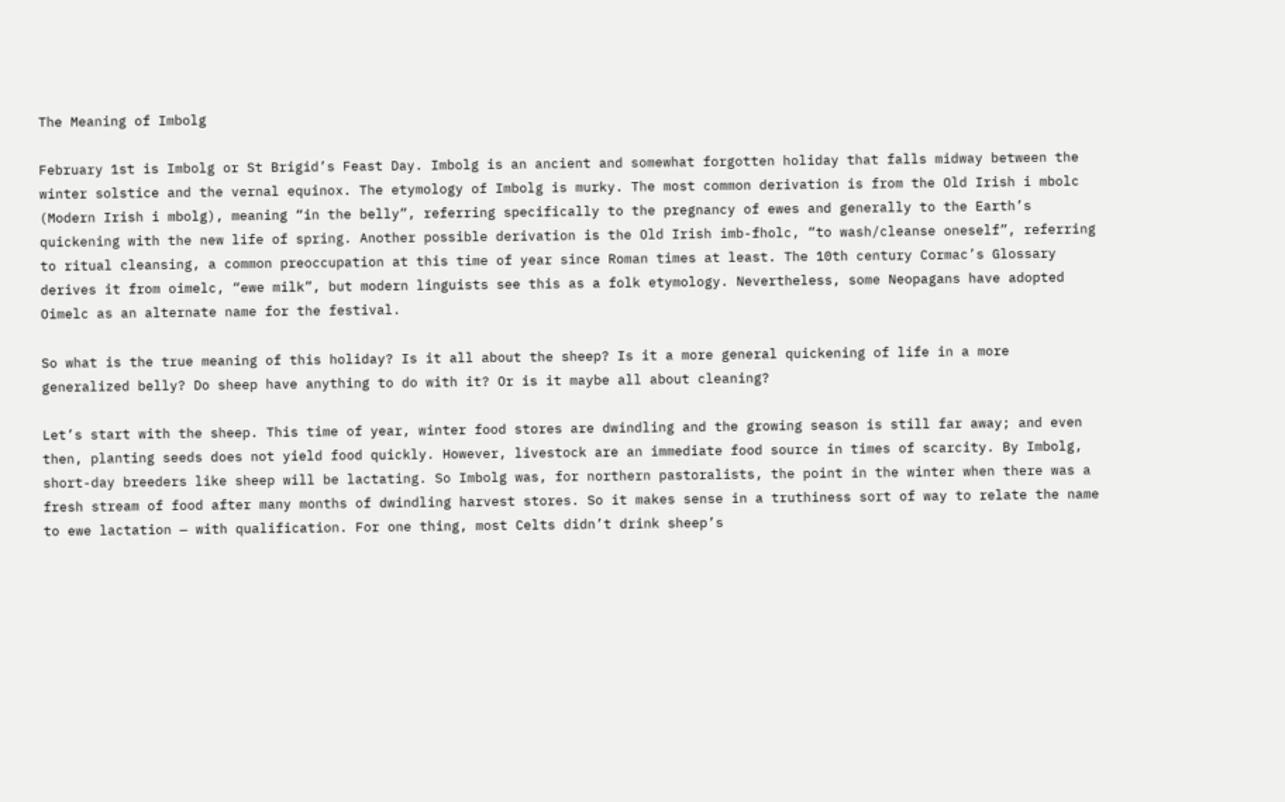The Meaning of Imbolg

February 1st is Imbolg or St Brigid’s Feast Day. Imbolg is an ancient and somewhat forgotten holiday that falls midway between the winter solstice and the vernal equinox. The etymology of Imbolg is murky. The most common derivation is from the Old Irish i mbolc (Modern Irish i mbolg), meaning “in the belly”, referring specifically to the pregnancy of ewes and generally to the Earth’s quickening with the new life of spring. Another possible derivation is the Old Irish imb-fholc, “to wash/cleanse oneself”, referring to ritual cleansing, a common preoccupation at this time of year since Roman times at least. The 10th century Cormac’s Glossary derives it from oimelc, “ewe milk”, but modern linguists see this as a folk etymology. Nevertheless, some Neopagans have adopted Oimelc as an alternate name for the festival.

So what is the true meaning of this holiday? Is it all about the sheep? Is it a more general quickening of life in a more generalized belly? Do sheep have anything to do with it? Or is it maybe all about cleaning?

Let’s start with the sheep. This time of year, winter food stores are dwindling and the growing season is still far away; and even then, planting seeds does not yield food quickly. However, livestock are an immediate food source in times of scarcity. By Imbolg, short-day breeders like sheep will be lactating. So Imbolg was, for northern pastoralists, the point in the winter when there was a fresh stream of food after many months of dwindling harvest stores. So it makes sense in a truthiness sort of way to relate the name to ewe lactation — with qualification. For one thing, most Celts didn’t drink sheep’s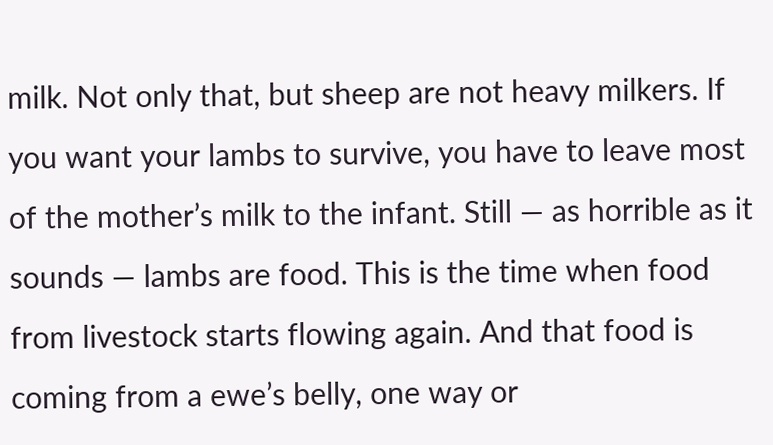milk. Not only that, but sheep are not heavy milkers. If you want your lambs to survive, you have to leave most of the mother’s milk to the infant. Still — as horrible as it sounds — lambs are food. This is the time when food from livestock starts flowing again. And that food is coming from a ewe’s belly, one way or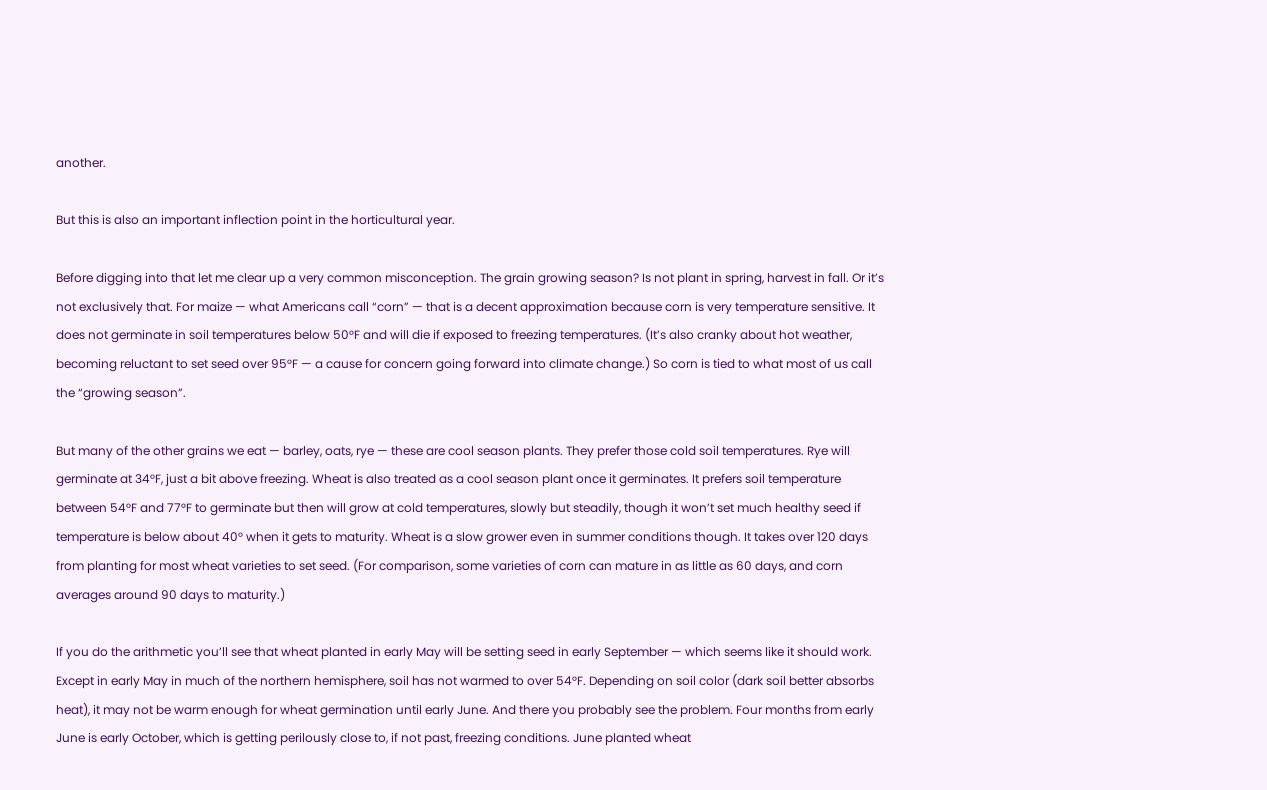another.

But this is also an important inflection point in the horticultural year.

Before digging into that let me clear up a very common misconception. The grain growing season? Is not plant in spring, harvest in fall. Or it’s not exclusively that. For maize — what Americans call “corn” — that is a decent approximation because corn is very temperature sensitive. It does not germinate in soil temperatures below 50°F and will die if exposed to freezing temperatures. (It’s also cranky about hot weather, becoming reluctant to set seed over 95°F — a cause for concern going forward into climate change.) So corn is tied to what most of us call the “growing season”.

But many of the other grains we eat — barley, oats, rye — these are cool season plants. They prefer those cold soil temperatures. Rye will germinate at 34°F, just a bit above freezing. Wheat is also treated as a cool season plant once it germinates. It prefers soil temperature between 54°F and 77°F to germinate but then will grow at cold temperatures, slowly but steadily, though it won’t set much healthy seed if temperature is below about 40° when it gets to maturity. Wheat is a slow grower even in summer conditions though. It takes over 120 days from planting for most wheat varieties to set seed. (For comparison, some varieties of corn can mature in as little as 60 days, and corn averages around 90 days to maturity.)

If you do the arithmetic you’ll see that wheat planted in early May will be setting seed in early September — which seems like it should work. Except in early May in much of the northern hemisphere, soil has not warmed to over 54°F. Depending on soil color (dark soil better absorbs heat), it may not be warm enough for wheat germination until early June. And there you probably see the problem. Four months from early June is early October, which is getting perilously close to, if not past, freezing conditions. June planted wheat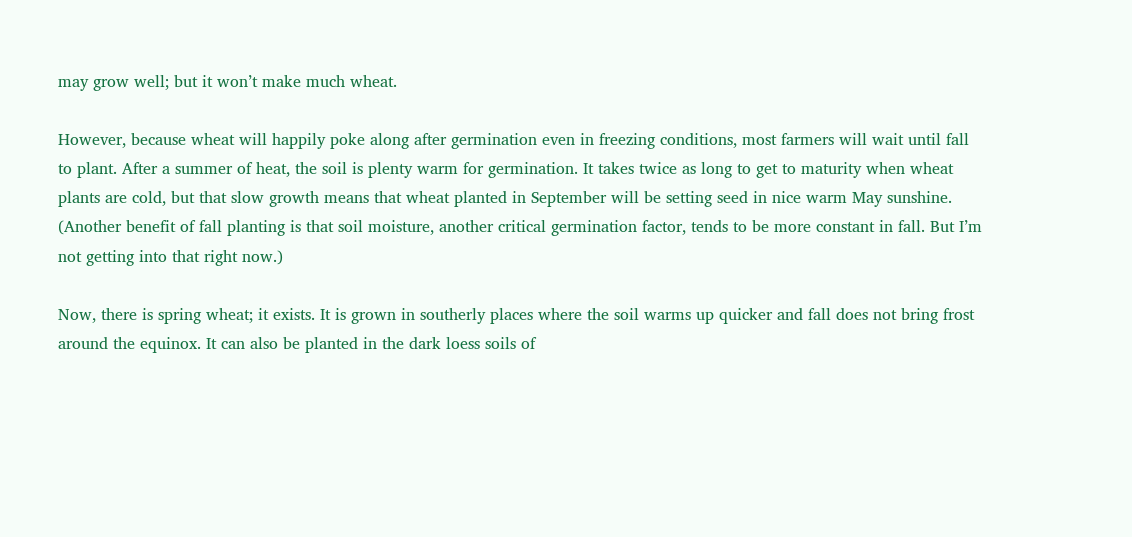may grow well; but it won’t make much wheat.

However, because wheat will happily poke along after germination even in freezing conditions, most farmers will wait until fall to plant. After a summer of heat, the soil is plenty warm for germination. It takes twice as long to get to maturity when wheat plants are cold, but that slow growth means that wheat planted in September will be setting seed in nice warm May sunshine. (Another benefit of fall planting is that soil moisture, another critical germination factor, tends to be more constant in fall. But I’m not getting into that right now.)

Now, there is spring wheat; it exists. It is grown in southerly places where the soil warms up quicker and fall does not bring frost around the equinox. It can also be planted in the dark loess soils of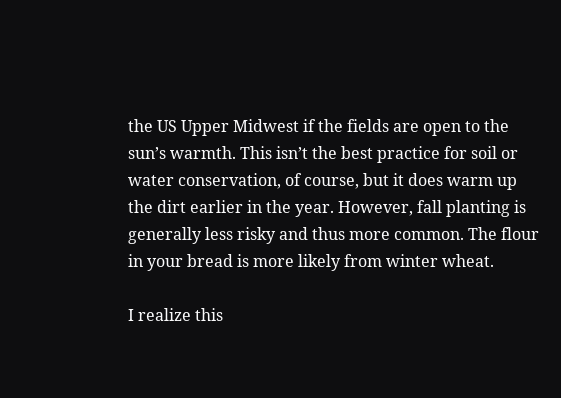the US Upper Midwest if the fields are open to the sun’s warmth. This isn’t the best practice for soil or water conservation, of course, but it does warm up the dirt earlier in the year. However, fall planting is generally less risky and thus more common. The flour in your bread is more likely from winter wheat.

I realize this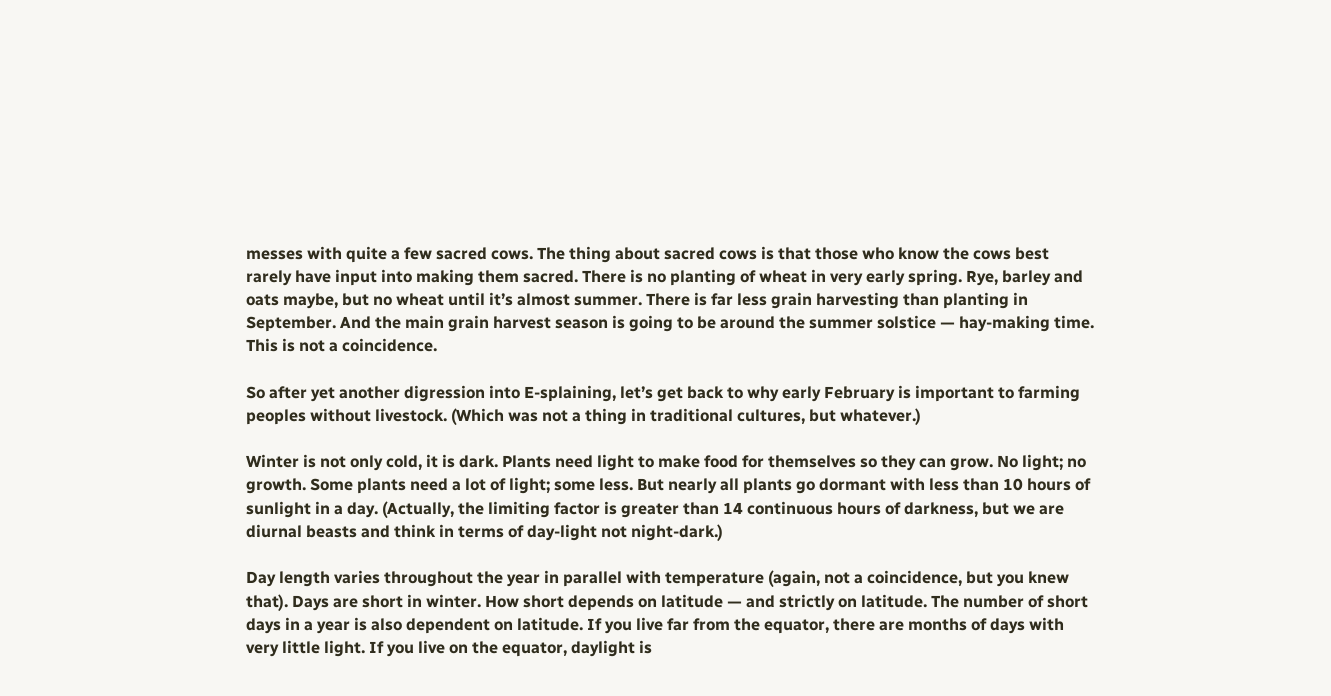messes with quite a few sacred cows. The thing about sacred cows is that those who know the cows best rarely have input into making them sacred. There is no planting of wheat in very early spring. Rye, barley and oats maybe, but no wheat until it’s almost summer. There is far less grain harvesting than planting in September. And the main grain harvest season is going to be around the summer solstice — hay-making time. This is not a coincidence.

So after yet another digression into E-splaining, let’s get back to why early February is important to farming peoples without livestock. (Which was not a thing in traditional cultures, but whatever.)

Winter is not only cold, it is dark. Plants need light to make food for themselves so they can grow. No light; no growth. Some plants need a lot of light; some less. But nearly all plants go dormant with less than 10 hours of sunlight in a day. (Actually, the limiting factor is greater than 14 continuous hours of darkness, but we are diurnal beasts and think in terms of day-light not night-dark.)

Day length varies throughout the year in parallel with temperature (again, not a coincidence, but you knew that). Days are short in winter. How short depends on latitude — and strictly on latitude. The number of short days in a year is also dependent on latitude. If you live far from the equator, there are months of days with very little light. If you live on the equator, daylight is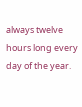always twelve hours long every day of the year.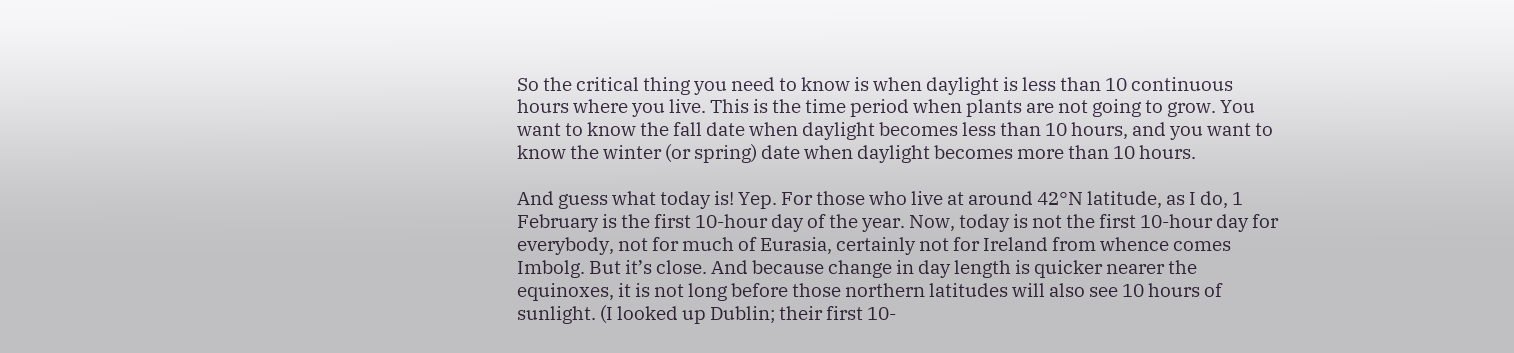So the critical thing you need to know is when daylight is less than 10 continuous hours where you live. This is the time period when plants are not going to grow. You want to know the fall date when daylight becomes less than 10 hours, and you want to know the winter (or spring) date when daylight becomes more than 10 hours.

And guess what today is! Yep. For those who live at around 42°N latitude, as I do, 1 February is the first 10-hour day of the year. Now, today is not the first 10-hour day for everybody, not for much of Eurasia, certainly not for Ireland from whence comes Imbolg. But it’s close. And because change in day length is quicker nearer the equinoxes, it is not long before those northern latitudes will also see 10 hours of sunlight. (I looked up Dublin; their first 10-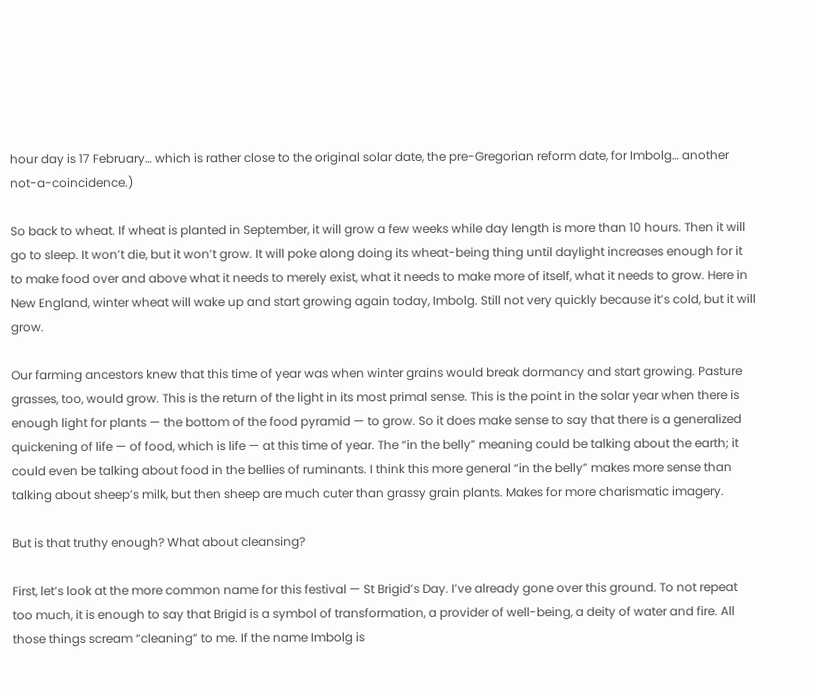hour day is 17 February… which is rather close to the original solar date, the pre-Gregorian reform date, for Imbolg… another not-a-coincidence.)

So back to wheat. If wheat is planted in September, it will grow a few weeks while day length is more than 10 hours. Then it will go to sleep. It won’t die, but it won’t grow. It will poke along doing its wheat-being thing until daylight increases enough for it to make food over and above what it needs to merely exist, what it needs to make more of itself, what it needs to grow. Here in New England, winter wheat will wake up and start growing again today, Imbolg. Still not very quickly because it’s cold, but it will grow.

Our farming ancestors knew that this time of year was when winter grains would break dormancy and start growing. Pasture grasses, too, would grow. This is the return of the light in its most primal sense. This is the point in the solar year when there is enough light for plants — the bottom of the food pyramid — to grow. So it does make sense to say that there is a generalized quickening of life — of food, which is life — at this time of year. The “in the belly” meaning could be talking about the earth; it could even be talking about food in the bellies of ruminants. I think this more general “in the belly” makes more sense than talking about sheep’s milk, but then sheep are much cuter than grassy grain plants. Makes for more charismatic imagery.

But is that truthy enough? What about cleansing?

First, let’s look at the more common name for this festival — St Brigid’s Day. I’ve already gone over this ground. To not repeat too much, it is enough to say that Brigid is a symbol of transformation, a provider of well-being, a deity of water and fire. All those things scream “cleaning” to me. If the name Imbolg is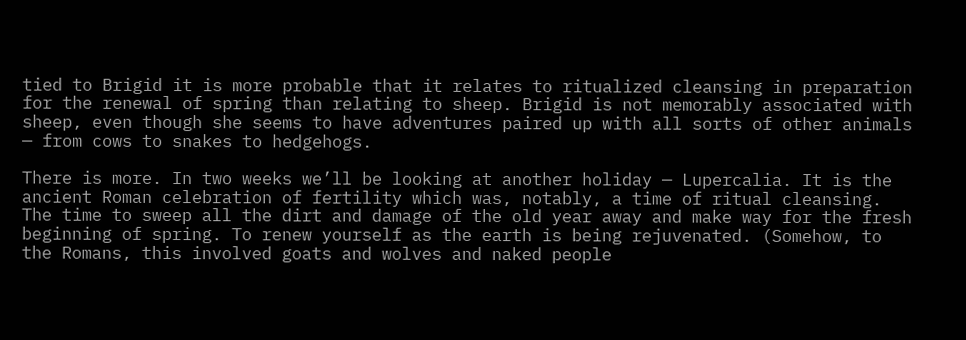tied to Brigid it is more probable that it relates to ritualized cleansing in preparation for the renewal of spring than relating to sheep. Brigid is not memorably associated with sheep, even though she seems to have adventures paired up with all sorts of other animals — from cows to snakes to hedgehogs.

There is more. In two weeks we’ll be looking at another holiday — Lupercalia. It is the ancient Roman celebration of fertility which was, notably, a time of ritual cleansing. The time to sweep all the dirt and damage of the old year away and make way for the fresh beginning of spring. To renew yourself as the earth is being rejuvenated. (Somehow, to the Romans, this involved goats and wolves and naked people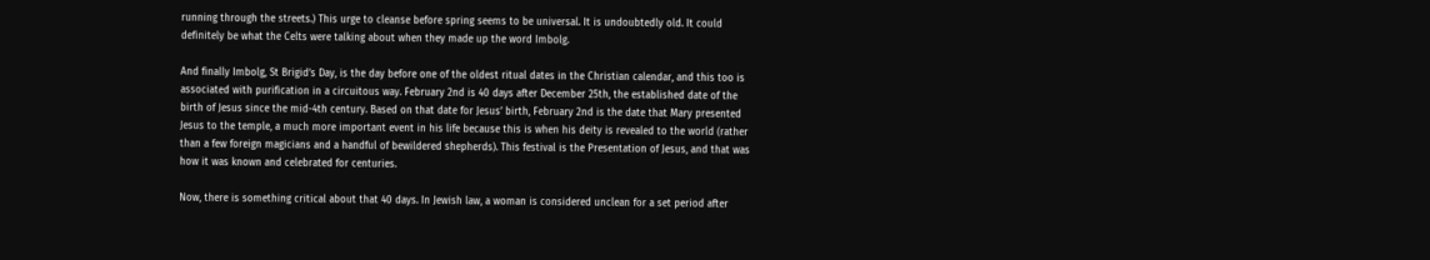running through the streets.) This urge to cleanse before spring seems to be universal. It is undoubtedly old. It could definitely be what the Celts were talking about when they made up the word Imbolg.

And finally Imbolg, St Brigid’s Day, is the day before one of the oldest ritual dates in the Christian calendar, and this too is associated with purification in a circuitous way. February 2nd is 40 days after December 25th, the established date of the birth of Jesus since the mid-4th century. Based on that date for Jesus’ birth, February 2nd is the date that Mary presented Jesus to the temple, a much more important event in his life because this is when his deity is revealed to the world (rather than a few foreign magicians and a handful of bewildered shepherds). This festival is the Presentation of Jesus, and that was how it was known and celebrated for centuries.

Now, there is something critical about that 40 days. In Jewish law, a woman is considered unclean for a set period after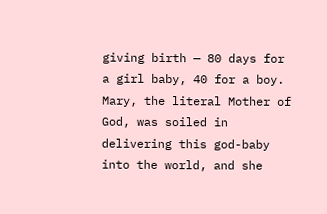giving birth — 80 days for a girl baby, 40 for a boy. Mary, the literal Mother of God, was soiled in delivering this god-baby into the world, and she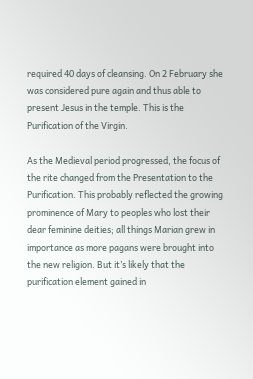required 40 days of cleansing. On 2 February she was considered pure again and thus able to present Jesus in the temple. This is the Purification of the Virgin.

As the Medieval period progressed, the focus of the rite changed from the Presentation to the Purification. This probably reflected the growing prominence of Mary to peoples who lost their dear feminine deities; all things Marian grew in importance as more pagans were brought into the new religion. But it’s likely that the purification element gained in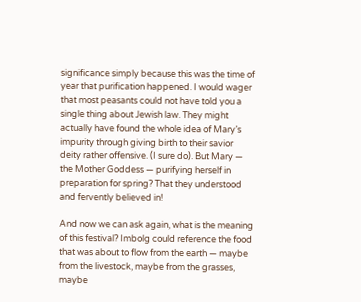significance simply because this was the time of year that purification happened. I would wager that most peasants could not have told you a single thing about Jewish law. They might actually have found the whole idea of Mary’s impurity through giving birth to their savior deity rather offensive. (I sure do). But Mary — the Mother Goddess — purifying herself in preparation for spring? That they understood and fervently believed in!

And now we can ask again, what is the meaning of this festival? Imbolg could reference the food that was about to flow from the earth — maybe from the livestock, maybe from the grasses, maybe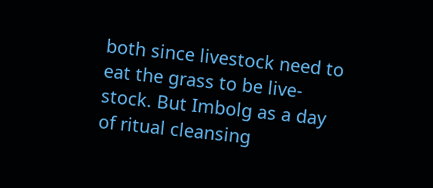both since livestock need to eat the grass to be live-stock. But Imbolg as a day of ritual cleansing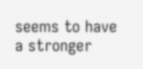seems to have a stronger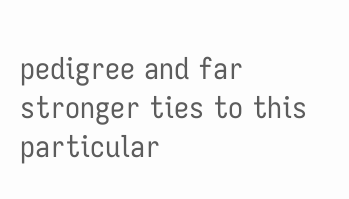pedigree and far stronger ties to this particular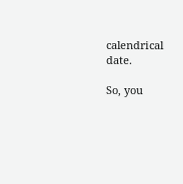calendrical date.

So, you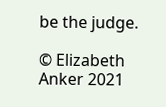be the judge.

© Elizabeth Anker 2021